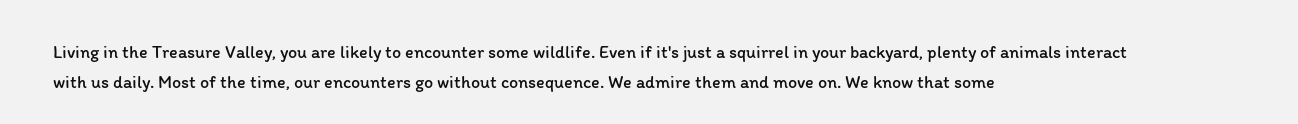Living in the Treasure Valley, you are likely to encounter some wildlife. Even if it's just a squirrel in your backyard, plenty of animals interact with us daily. Most of the time, our encounters go without consequence. We admire them and move on. We know that some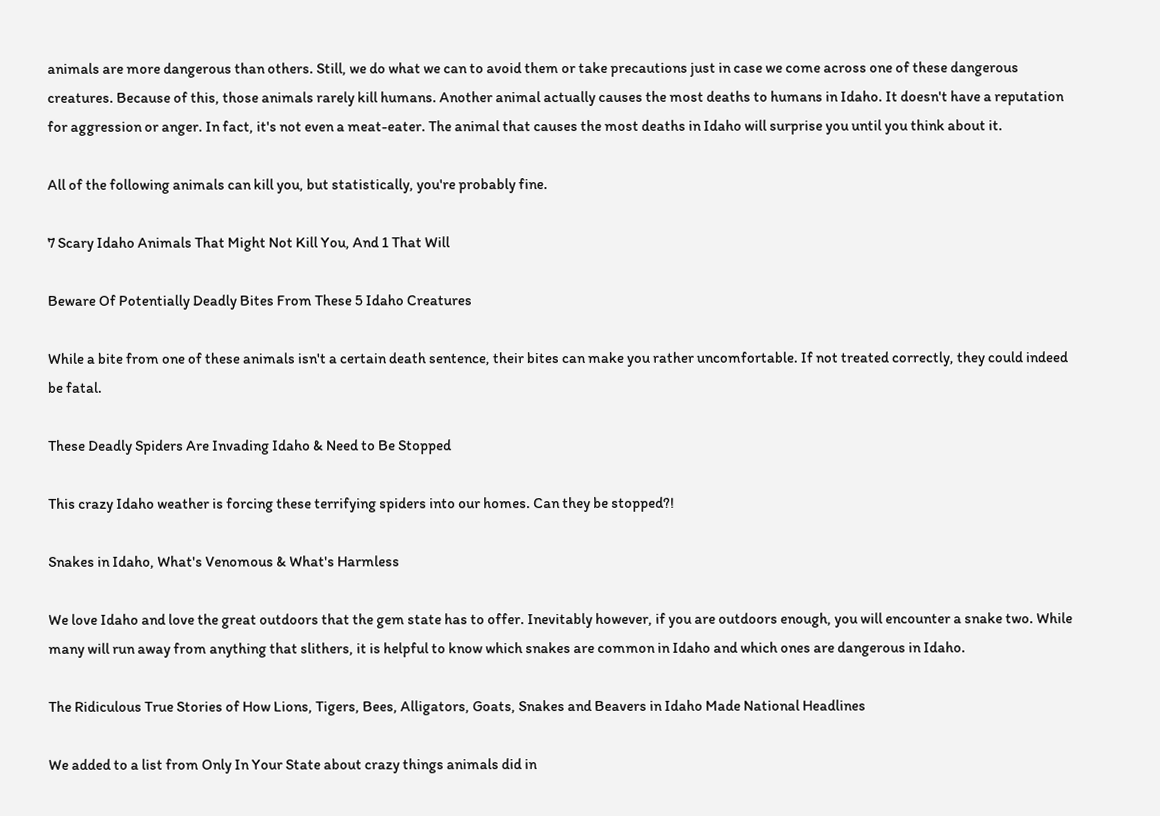animals are more dangerous than others. Still, we do what we can to avoid them or take precautions just in case we come across one of these dangerous creatures. Because of this, those animals rarely kill humans. Another animal actually causes the most deaths to humans in Idaho. It doesn't have a reputation for aggression or anger. In fact, it's not even a meat-eater. The animal that causes the most deaths in Idaho will surprise you until you think about it.

All of the following animals can kill you, but statistically, you're probably fine.

7 Scary Idaho Animals That Might Not Kill You, And 1 That Will

Beware Of Potentially Deadly Bites From These 5 Idaho Creatures

While a bite from one of these animals isn't a certain death sentence, their bites can make you rather uncomfortable. If not treated correctly, they could indeed be fatal.

These Deadly Spiders Are Invading Idaho & Need to Be Stopped

This crazy Idaho weather is forcing these terrifying spiders into our homes. Can they be stopped?!

Snakes in Idaho, What's Venomous & What's Harmless

We love Idaho and love the great outdoors that the gem state has to offer. Inevitably however, if you are outdoors enough, you will encounter a snake two. While many will run away from anything that slithers, it is helpful to know which snakes are common in Idaho and which ones are dangerous in Idaho.

The Ridiculous True Stories of How Lions, Tigers, Bees, Alligators, Goats, Snakes and Beavers in Idaho Made National Headlines

We added to a list from Only In Your State about crazy things animals did in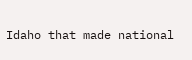Idaho that made national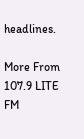headlines.

More From 107.9 LITE FM